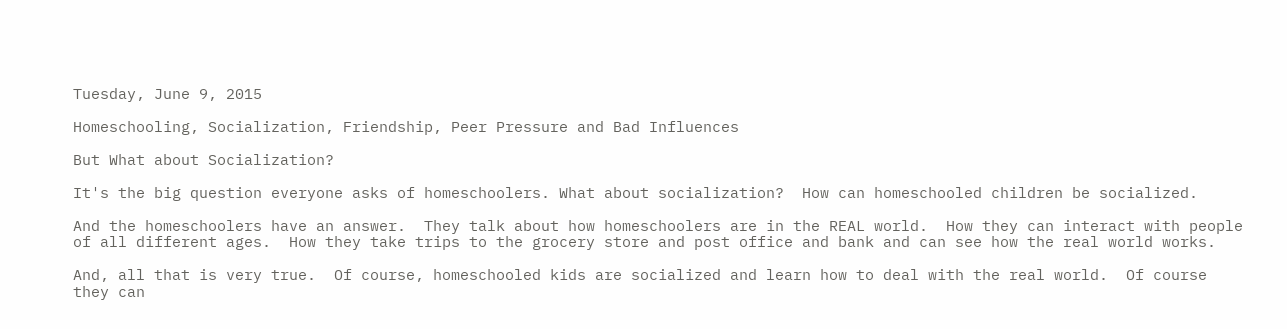Tuesday, June 9, 2015

Homeschooling, Socialization, Friendship, Peer Pressure and Bad Influences

But What about Socialization?

It's the big question everyone asks of homeschoolers. What about socialization?  How can homeschooled children be socialized.

And the homeschoolers have an answer.  They talk about how homeschoolers are in the REAL world.  How they can interact with people of all different ages.  How they take trips to the grocery store and post office and bank and can see how the real world works.

And, all that is very true.  Of course, homeschooled kids are socialized and learn how to deal with the real world.  Of course they can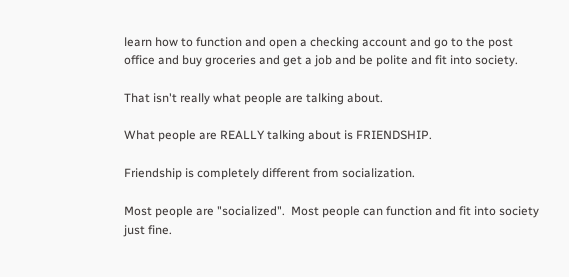learn how to function and open a checking account and go to the post office and buy groceries and get a job and be polite and fit into society.

That isn't really what people are talking about.

What people are REALLY talking about is FRIENDSHIP.

Friendship is completely different from socialization.

Most people are "socialized".  Most people can function and fit into society just fine.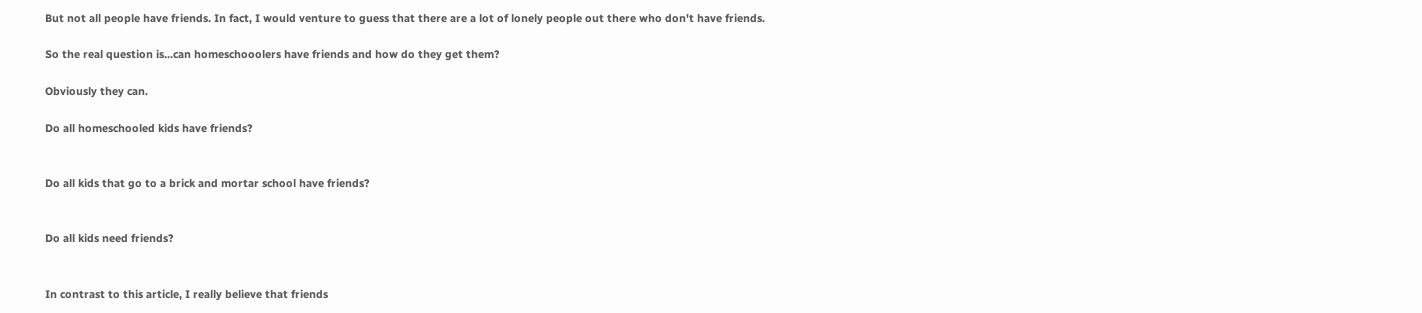But not all people have friends. In fact, I would venture to guess that there are a lot of lonely people out there who don't have friends.

So the real question is...can homeschooolers have friends and how do they get them?

Obviously they can.

Do all homeschooled kids have friends?


Do all kids that go to a brick and mortar school have friends?


Do all kids need friends?


In contrast to this article, I really believe that friends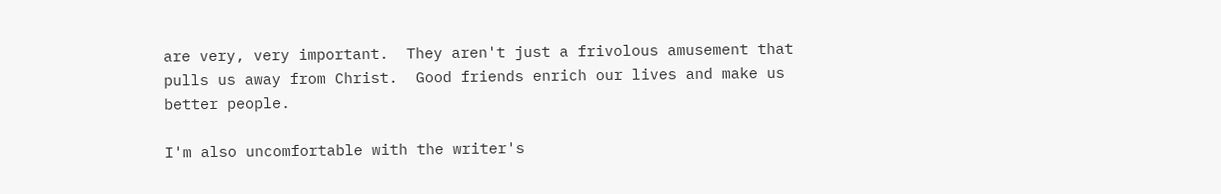are very, very important.  They aren't just a frivolous amusement that pulls us away from Christ.  Good friends enrich our lives and make us better people.

I'm also uncomfortable with the writer's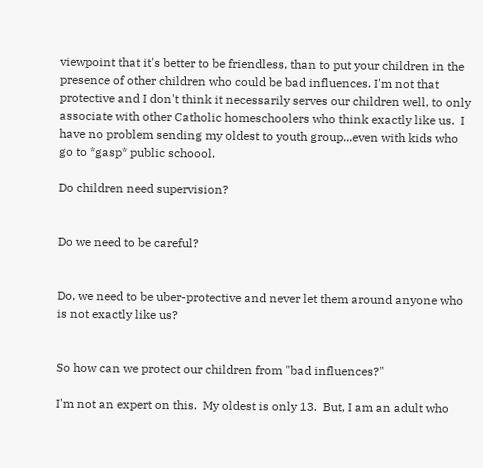viewpoint that it's better to be friendless, than to put your children in the presence of other children who could be bad influences. I'm not that protective and I don't think it necessarily serves our children well, to only associate with other Catholic homeschoolers who think exactly like us.  I have no problem sending my oldest to youth group...even with kids who go to *gasp* public schoool.

Do children need supervision?


Do we need to be careful?


Do, we need to be uber-protective and never let them around anyone who is not exactly like us?


So how can we protect our children from "bad influences?"

I'm not an expert on this.  My oldest is only 13.  But, I am an adult who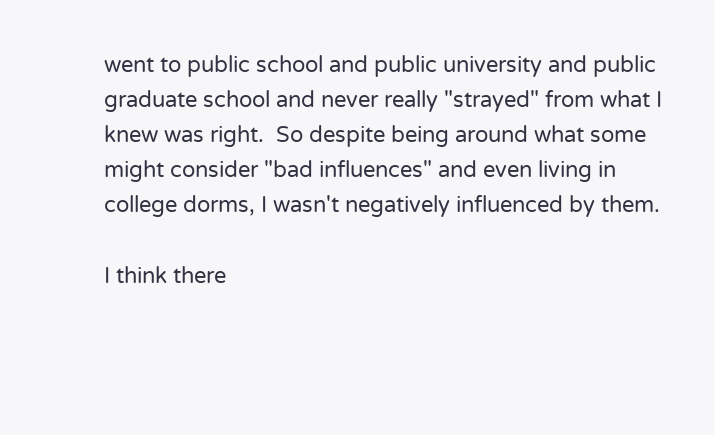went to public school and public university and public graduate school and never really "strayed" from what I knew was right.  So despite being around what some might consider "bad influences" and even living in college dorms, I wasn't negatively influenced by them.

I think there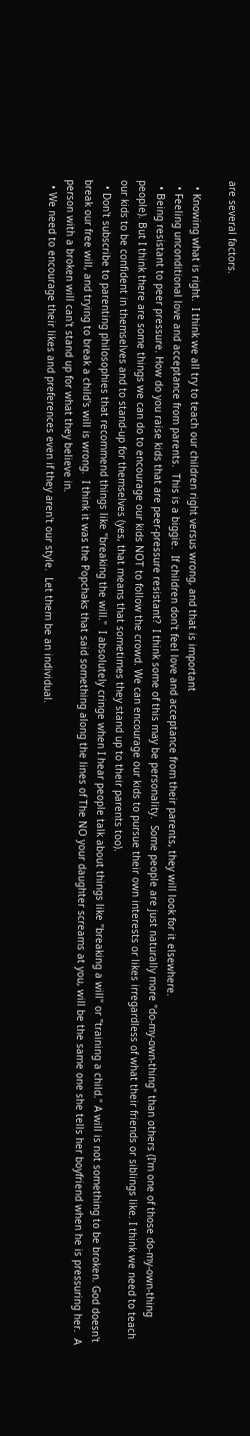are several factors.

  • Knowing what is right.  I think we all try to teach our children right versus wrong, and that is important
  • Feeling unconditional love and acceptance from parents.  This is a biggie.  If children don't feel love and acceptance from their parents, they will look for it elsewhere.
  • Being resistant to peer pressure. How do you raise kids that are peer-pressure resistant?  I think some of this may be personality.  Some people are just naturally more "do-my-own-thing" than others (I'm one of those do-my-own-thing people). But I think there are some things we can do to encourage our kids NOT to follow the crowd. We can encourage our kids to pursue their own interests or likes irregardless of what their friends or siblings like. I think we need to teach our kids to be confident in themselves and to stand-up for themselves (yes, that means that sometimes they stand up to their parents too).
  • Don't subscribe to parenting philosophies that recommend things like "breaking the will."  I absolutely cringe when I hear people talk about things like "breaking a will" or "training a child." A will is not something to be broken. God doesn't break our free will, and trying to break a child's will is wrong.  I think it was the Popchaks that said something along the lines of The NO your daughter screams at you, will be the same one she tells her boyfriend when he is pressuring her.  A person with a broken will can't stand up for what they believe in.
  • We need to encourage their likes and preferences even if they aren't our style.  Let them be an individual.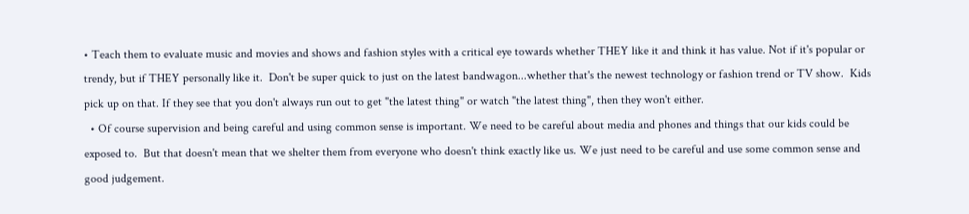• Teach them to evaluate music and movies and shows and fashion styles with a critical eye towards whether THEY like it and think it has value. Not if it's popular or trendy, but if THEY personally like it.  Don't be super quick to just on the latest bandwagon...whether that's the newest technology or fashion trend or TV show.  Kids pick up on that. If they see that you don't always run out to get "the latest thing" or watch "the latest thing", then they won't either.
  • Of course supervision and being careful and using common sense is important. We need to be careful about media and phones and things that our kids could be exposed to.  But that doesn't mean that we shelter them from everyone who doesn't think exactly like us. We just need to be careful and use some common sense and good judgement.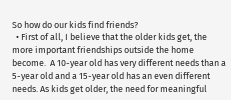So how do our kids find friends?
  • First of all, I believe that the older kids get, the more important friendships outside the home become.  A 10-year old has very different needs than a 5-year old and a 15-year old has an even different needs. As kids get older, the need for meaningful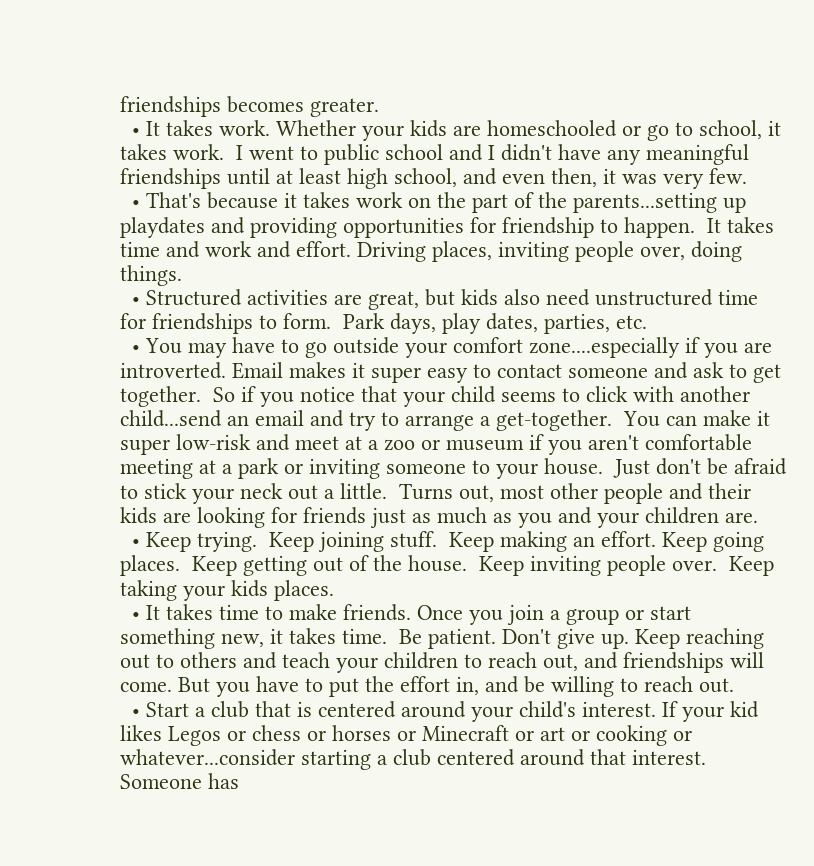friendships becomes greater.
  • It takes work. Whether your kids are homeschooled or go to school, it takes work.  I went to public school and I didn't have any meaningful friendships until at least high school, and even then, it was very few.
  • That's because it takes work on the part of the parents...setting up playdates and providing opportunities for friendship to happen.  It takes time and work and effort. Driving places, inviting people over, doing things.
  • Structured activities are great, but kids also need unstructured time for friendships to form.  Park days, play dates, parties, etc.
  • You may have to go outside your comfort zone....especially if you are introverted. Email makes it super easy to contact someone and ask to get together.  So if you notice that your child seems to click with another child...send an email and try to arrange a get-together.  You can make it super low-risk and meet at a zoo or museum if you aren't comfortable meeting at a park or inviting someone to your house.  Just don't be afraid to stick your neck out a little.  Turns out, most other people and their kids are looking for friends just as much as you and your children are.
  • Keep trying.  Keep joining stuff.  Keep making an effort. Keep going places.  Keep getting out of the house.  Keep inviting people over.  Keep taking your kids places.
  • It takes time to make friends. Once you join a group or start something new, it takes time.  Be patient. Don't give up. Keep reaching out to others and teach your children to reach out, and friendships will come. But you have to put the effort in, and be willing to reach out.
  • Start a club that is centered around your child's interest. If your kid likes Legos or chess or horses or Minecraft or art or cooking or whatever...consider starting a club centered around that interest. Someone has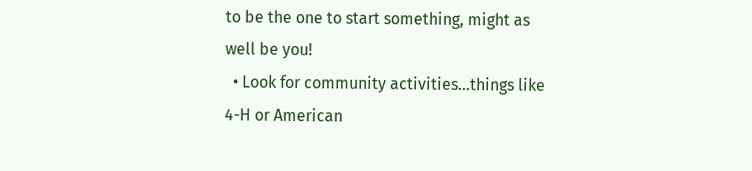to be the one to start something, might as well be you!
  • Look for community activities...things like 4-H or American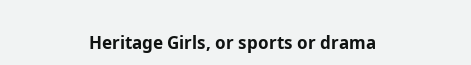Heritage Girls, or sports or drama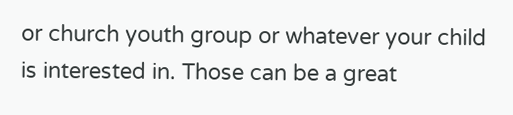or church youth group or whatever your child is interested in. Those can be a great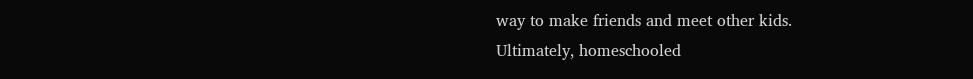way to make friends and meet other kids.
Ultimately, homeschooled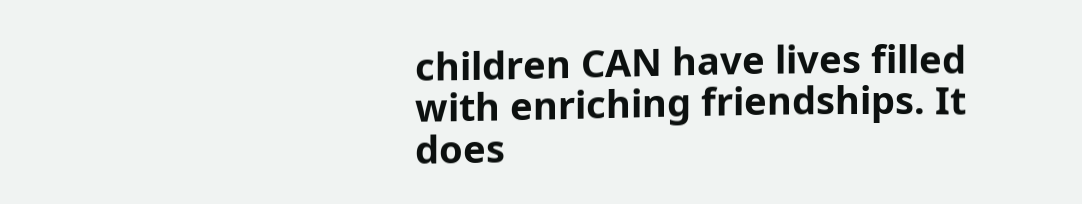children CAN have lives filled with enriching friendships. It does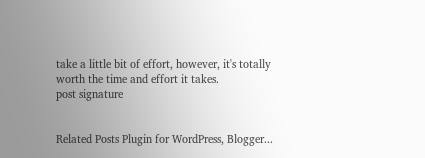take a little bit of effort, however, it's totally worth the time and effort it takes.
post signature


Related Posts Plugin for WordPress, Blogger...